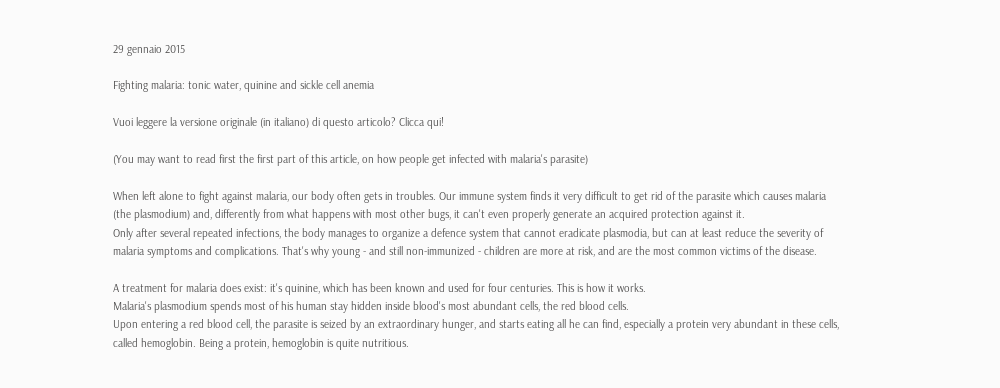29 gennaio 2015

Fighting malaria: tonic water, quinine and sickle cell anemia

Vuoi leggere la versione originale (in italiano) di questo articolo? Clicca qui!

(You may want to read first the first part of this article, on how people get infected with malaria's parasite)

When left alone to fight against malaria, our body often gets in troubles. Our immune system finds it very difficult to get rid of the parasite which causes malaria (the plasmodium) and, differently from what happens with most other bugs, it can't even properly generate an acquired protection against it.
Only after several repeated infections, the body manages to organize a defence system that cannot eradicate plasmodia, but can at least reduce the severity of malaria symptoms and complications. That's why young - and still non-immunized - children are more at risk, and are the most common victims of the disease.

A treatment for malaria does exist: it's quinine, which has been known and used for four centuries. This is how it works.
Malaria's plasmodium spends most of his human stay hidden inside blood's most abundant cells, the red blood cells.
Upon entering a red blood cell, the parasite is seized by an extraordinary hunger, and starts eating all he can find, especially a protein very abundant in these cells, called hemoglobin. Being a protein, hemoglobin is quite nutritious.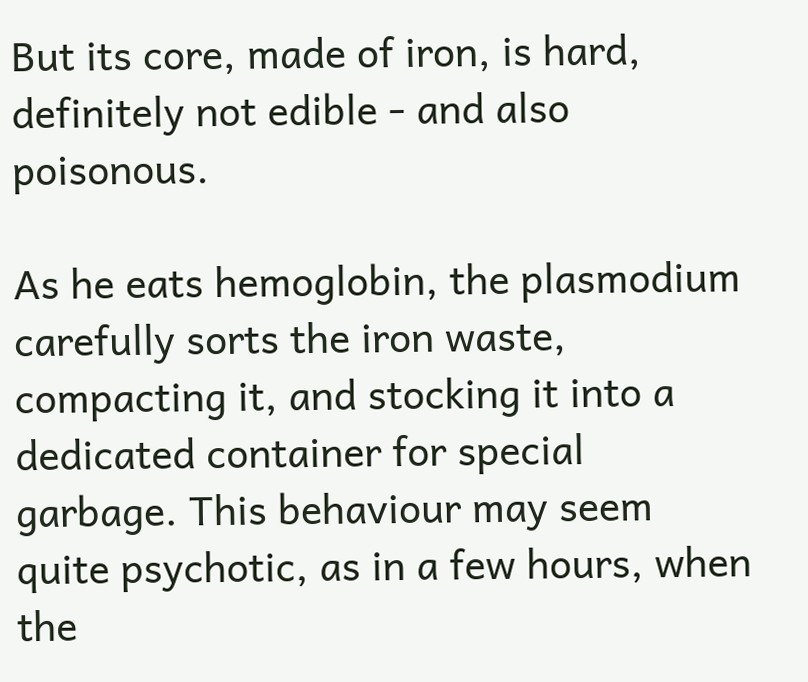But its core, made of iron, is hard, definitely not edible - and also poisonous.

As he eats hemoglobin, the plasmodium carefully sorts the iron waste, compacting it, and stocking it into a dedicated container for special garbage. This behaviour may seem quite psychotic, as in a few hours, when the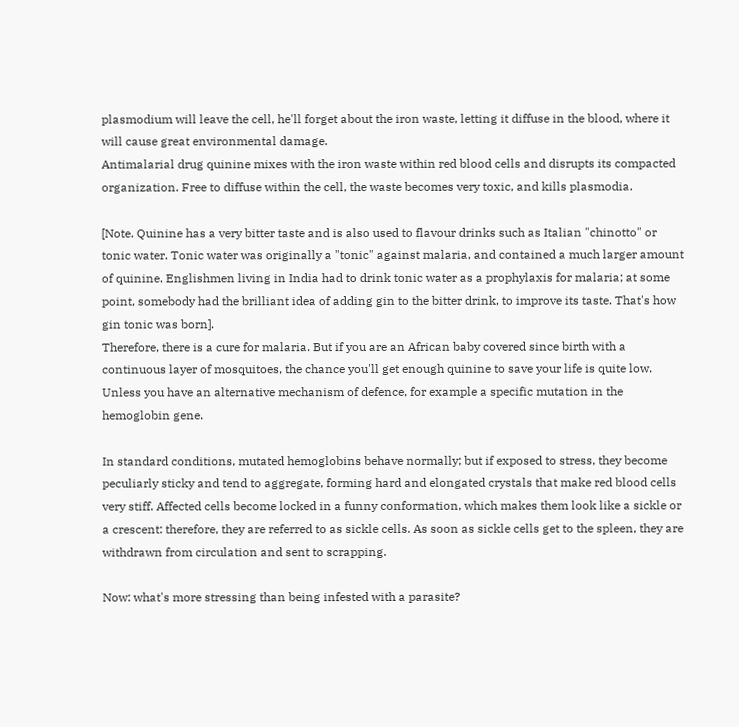plasmodium will leave the cell, he'll forget about the iron waste, letting it diffuse in the blood, where it will cause great environmental damage.
Antimalarial drug quinine mixes with the iron waste within red blood cells and disrupts its compacted organization. Free to diffuse within the cell, the waste becomes very toxic, and kills plasmodia.

[Note. Quinine has a very bitter taste and is also used to flavour drinks such as Italian "chinotto" or tonic water. Tonic water was originally a "tonic" against malaria, and contained a much larger amount of quinine. Englishmen living in India had to drink tonic water as a prophylaxis for malaria; at some point, somebody had the brilliant idea of adding gin to the bitter drink, to improve its taste. That's how gin tonic was born].
Therefore, there is a cure for malaria. But if you are an African baby covered since birth with a continuous layer of mosquitoes, the chance you'll get enough quinine to save your life is quite low. Unless you have an alternative mechanism of defence, for example a specific mutation in the hemoglobin gene.

In standard conditions, mutated hemoglobins behave normally; but if exposed to stress, they become peculiarly sticky and tend to aggregate, forming hard and elongated crystals that make red blood cells very stiff. Affected cells become locked in a funny conformation, which makes them look like a sickle or a crescent: therefore, they are referred to as sickle cells. As soon as sickle cells get to the spleen, they are withdrawn from circulation and sent to scrapping.

Now: what's more stressing than being infested with a parasite?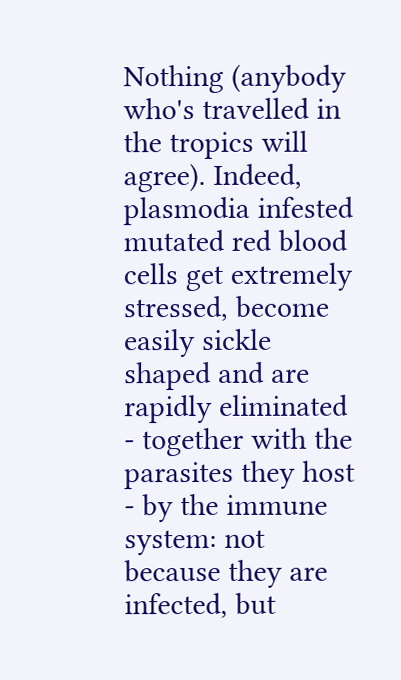Nothing (anybody who's travelled in the tropics will agree). Indeed, plasmodia infested mutated red blood cells get extremely stressed, become easily sickle shaped and are rapidly eliminated - together with the parasites they host - by the immune system: not because they are infected, but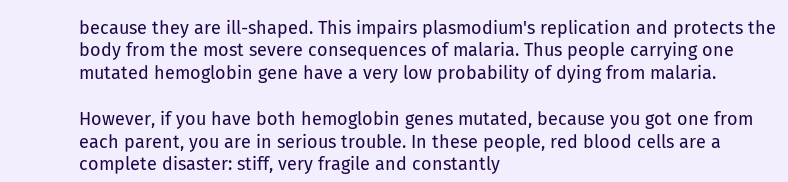because they are ill-shaped. This impairs plasmodium's replication and protects the body from the most severe consequences of malaria. Thus people carrying one mutated hemoglobin gene have a very low probability of dying from malaria.

However, if you have both hemoglobin genes mutated, because you got one from each parent, you are in serious trouble. In these people, red blood cells are a complete disaster: stiff, very fragile and constantly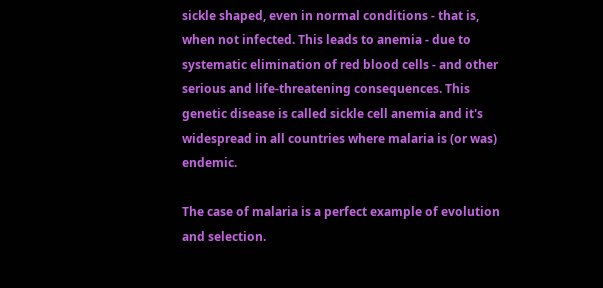sickle shaped, even in normal conditions - that is, when not infected. This leads to anemia - due to systematic elimination of red blood cells - and other serious and life-threatening consequences. This genetic disease is called sickle cell anemia and it's widespread in all countries where malaria is (or was) endemic.

The case of malaria is a perfect example of evolution and selection.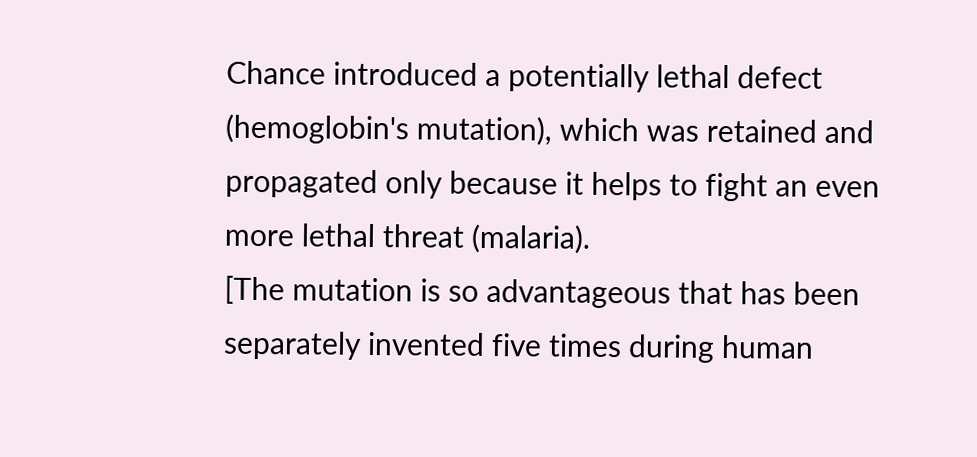Chance introduced a potentially lethal defect (hemoglobin's mutation), which was retained and propagated only because it helps to fight an even more lethal threat (malaria).
[The mutation is so advantageous that has been separately invented five times during human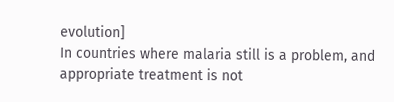evolution]
In countries where malaria still is a problem, and appropriate treatment is not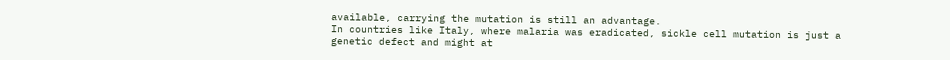available, carrying the mutation is still an advantage.
In countries like Italy, where malaria was eradicated, sickle cell mutation is just a genetic defect and might at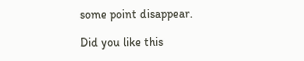some point disappear.

Did you like this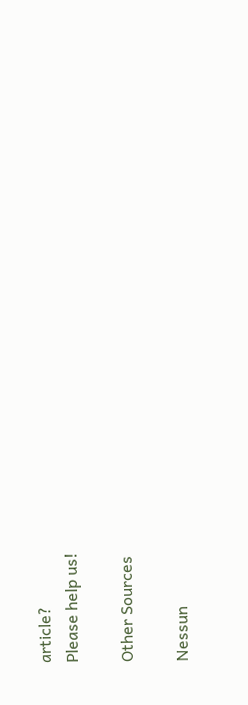article?
Please help us!

Other Sources

Nessun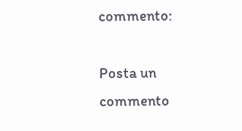commento:

Posta un commento